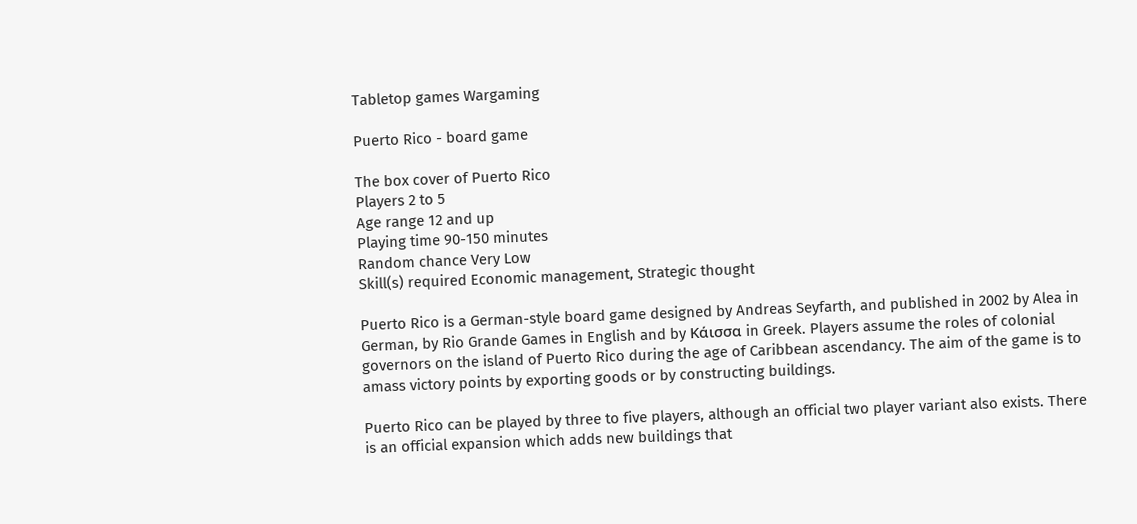Tabletop games Wargaming

Puerto Rico - board game

The box cover of Puerto Rico
Players 2 to 5
Age range 12 and up
Playing time 90-150 minutes
Random chance Very Low
Skill(s) required Economic management, Strategic thought

Puerto Rico is a German-style board game designed by Andreas Seyfarth, and published in 2002 by Alea in German, by Rio Grande Games in English and by Κάισσα in Greek. Players assume the roles of colonial governors on the island of Puerto Rico during the age of Caribbean ascendancy. The aim of the game is to amass victory points by exporting goods or by constructing buildings.

Puerto Rico can be played by three to five players, although an official two player variant also exists. There is an official expansion which adds new buildings that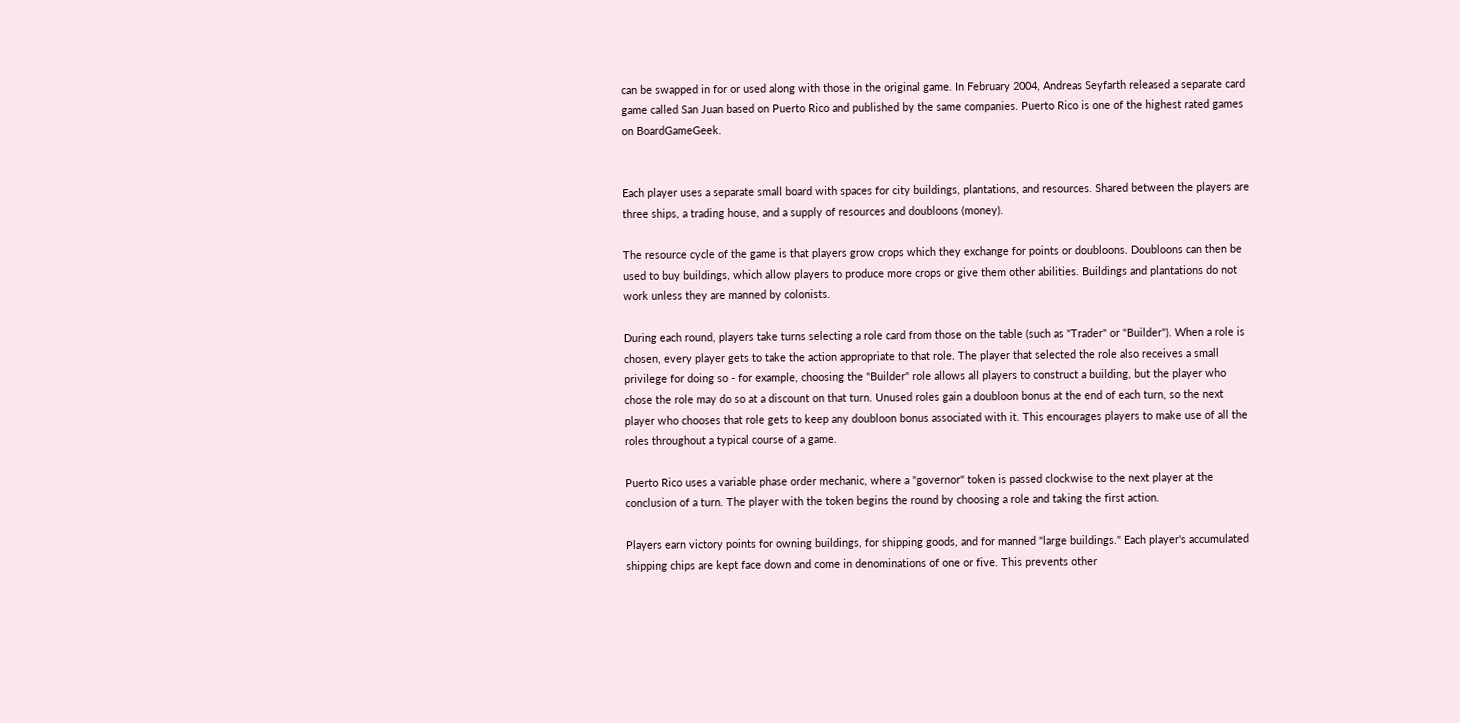can be swapped in for or used along with those in the original game. In February 2004, Andreas Seyfarth released a separate card game called San Juan based on Puerto Rico and published by the same companies. Puerto Rico is one of the highest rated games on BoardGameGeek.


Each player uses a separate small board with spaces for city buildings, plantations, and resources. Shared between the players are three ships, a trading house, and a supply of resources and doubloons (money).

The resource cycle of the game is that players grow crops which they exchange for points or doubloons. Doubloons can then be used to buy buildings, which allow players to produce more crops or give them other abilities. Buildings and plantations do not work unless they are manned by colonists.

During each round, players take turns selecting a role card from those on the table (such as "Trader" or "Builder"). When a role is chosen, every player gets to take the action appropriate to that role. The player that selected the role also receives a small privilege for doing so - for example, choosing the "Builder" role allows all players to construct a building, but the player who chose the role may do so at a discount on that turn. Unused roles gain a doubloon bonus at the end of each turn, so the next player who chooses that role gets to keep any doubloon bonus associated with it. This encourages players to make use of all the roles throughout a typical course of a game.

Puerto Rico uses a variable phase order mechanic, where a "governor" token is passed clockwise to the next player at the conclusion of a turn. The player with the token begins the round by choosing a role and taking the first action.

Players earn victory points for owning buildings, for shipping goods, and for manned "large buildings." Each player's accumulated shipping chips are kept face down and come in denominations of one or five. This prevents other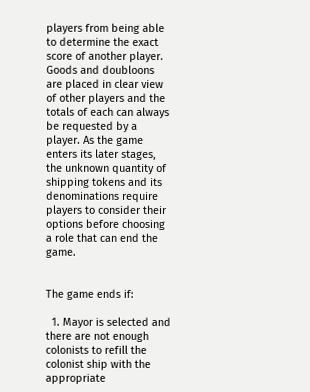players from being able to determine the exact score of another player. Goods and doubloons are placed in clear view of other players and the totals of each can always be requested by a player. As the game enters its later stages, the unknown quantity of shipping tokens and its denominations require players to consider their options before choosing a role that can end the game.


The game ends if:

  1. Mayor is selected and there are not enough colonists to refill the colonist ship with the appropriate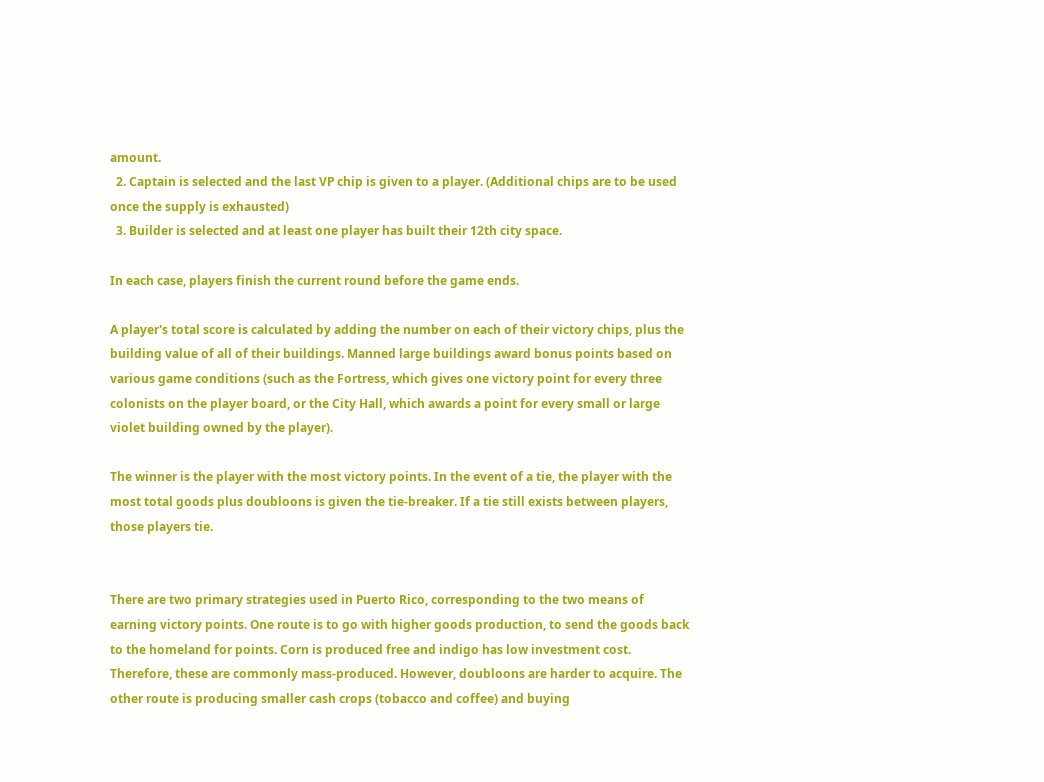amount.
  2. Captain is selected and the last VP chip is given to a player. (Additional chips are to be used once the supply is exhausted)
  3. Builder is selected and at least one player has built their 12th city space.

In each case, players finish the current round before the game ends.

A player's total score is calculated by adding the number on each of their victory chips, plus the building value of all of their buildings. Manned large buildings award bonus points based on various game conditions (such as the Fortress, which gives one victory point for every three colonists on the player board, or the City Hall, which awards a point for every small or large violet building owned by the player).

The winner is the player with the most victory points. In the event of a tie, the player with the most total goods plus doubloons is given the tie-breaker. If a tie still exists between players, those players tie.


There are two primary strategies used in Puerto Rico, corresponding to the two means of earning victory points. One route is to go with higher goods production, to send the goods back to the homeland for points. Corn is produced free and indigo has low investment cost. Therefore, these are commonly mass-produced. However, doubloons are harder to acquire. The other route is producing smaller cash crops (tobacco and coffee) and buying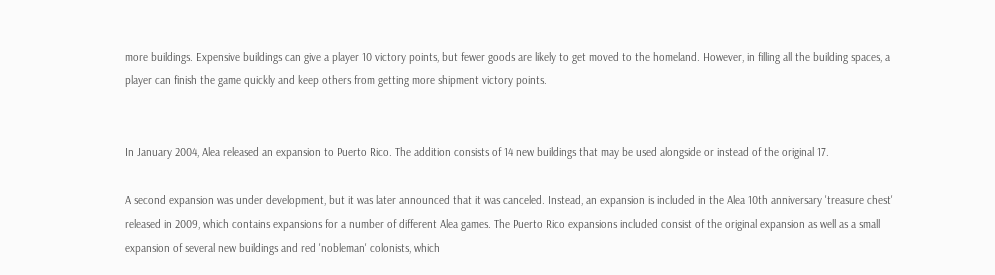more buildings. Expensive buildings can give a player 10 victory points, but fewer goods are likely to get moved to the homeland. However, in filling all the building spaces, a player can finish the game quickly and keep others from getting more shipment victory points.


In January 2004, Alea released an expansion to Puerto Rico. The addition consists of 14 new buildings that may be used alongside or instead of the original 17.

A second expansion was under development, but it was later announced that it was canceled. Instead, an expansion is included in the Alea 10th anniversary 'treasure chest' released in 2009, which contains expansions for a number of different Alea games. The Puerto Rico expansions included consist of the original expansion as well as a small expansion of several new buildings and red 'nobleman' colonists, which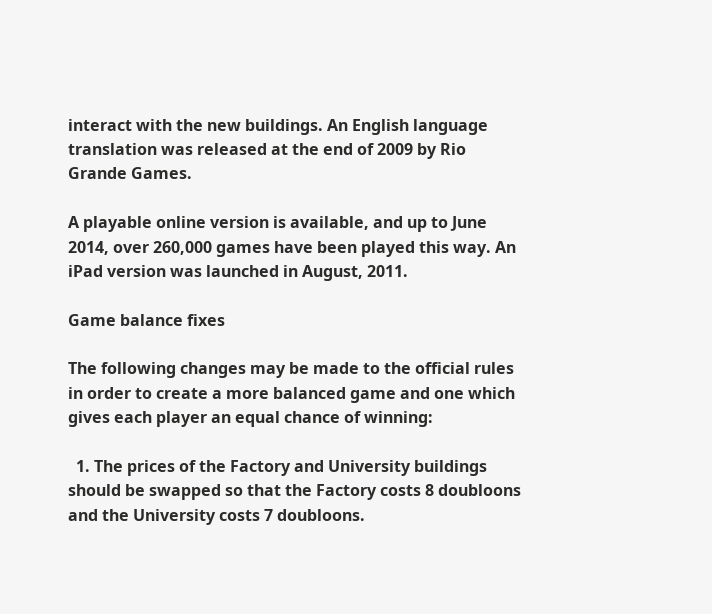interact with the new buildings. An English language translation was released at the end of 2009 by Rio Grande Games.

A playable online version is available, and up to June 2014, over 260,000 games have been played this way. An iPad version was launched in August, 2011.

Game balance fixes

The following changes may be made to the official rules in order to create a more balanced game and one which gives each player an equal chance of winning:

  1. The prices of the Factory and University buildings should be swapped so that the Factory costs 8 doubloons and the University costs 7 doubloons.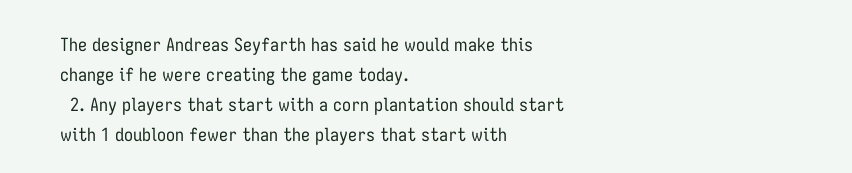The designer Andreas Seyfarth has said he would make this change if he were creating the game today.
  2. Any players that start with a corn plantation should start with 1 doubloon fewer than the players that start with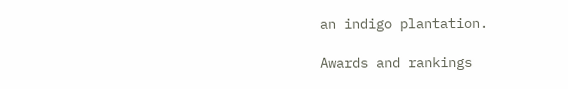an indigo plantation.

Awards and rankings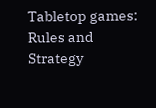Tabletop games: Rules and Strategy